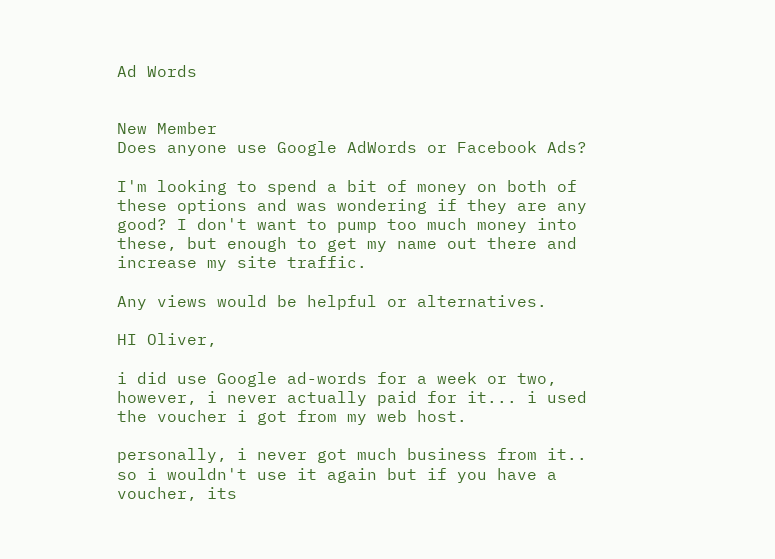Ad Words


New Member
Does anyone use Google AdWords or Facebook Ads?

I'm looking to spend a bit of money on both of these options and was wondering if they are any good? I don't want to pump too much money into these, but enough to get my name out there and increase my site traffic.

Any views would be helpful or alternatives.

HI Oliver,

i did use Google ad-words for a week or two, however, i never actually paid for it... i used the voucher i got from my web host.

personally, i never got much business from it.. so i wouldn't use it again but if you have a voucher, its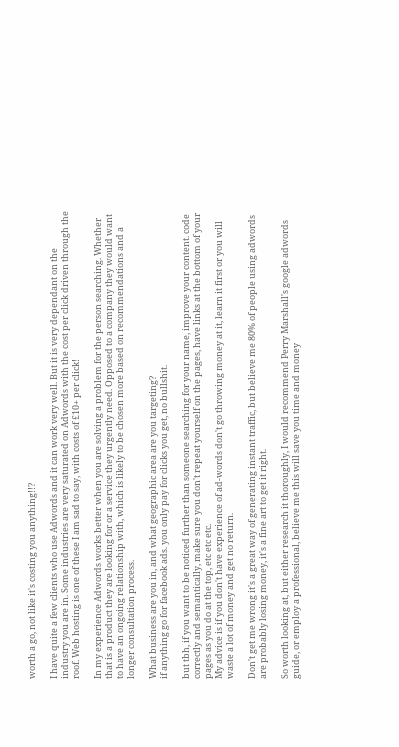worth a go, not like it's costing you anything!!?

I have quite a few clients who use Adwords and it can work very well. But it is very dependant on the industry you are in. Some industries are very saturated on Adwords with the cost per click driven through the roof. Web hosting is one of these I am sad to say, with costs of £10+ per click!

In my experience Adwords works better when you are solving a problem for the person searching. Whether that is a product they are looking for or a service they urgently need. Opposed to a company they would want to have an ongoing relationship with, which is likely to be chosen more based on recommendations and a longer consultation process.

What business are you in, and what geographic area are you targeting?
if anything go for facebook ads. you only pay for clicks you get, no bullshit.

but tbh, if you want to be noticed further than someone searching for your name, improve your content. code correctly and semantically, make sure you don't repeat yourself on the pages, have links at the bottom of your pages as you do at the top, etc etc etc.
My advice is if you don't have experience of ad-words don't go throwing money at it, learn it first or you will waste a lot of money and get no return.

Don't get me wrong it's a great way of generating instant traffic, but believe me 80% of people using adwords are probably losing money, it's a fine art to get it right.

So worth looking at, but either research it thoroughly, I would recommend Perry Marshall's google adwords guide, or employ a professional, believe me this will save you time and money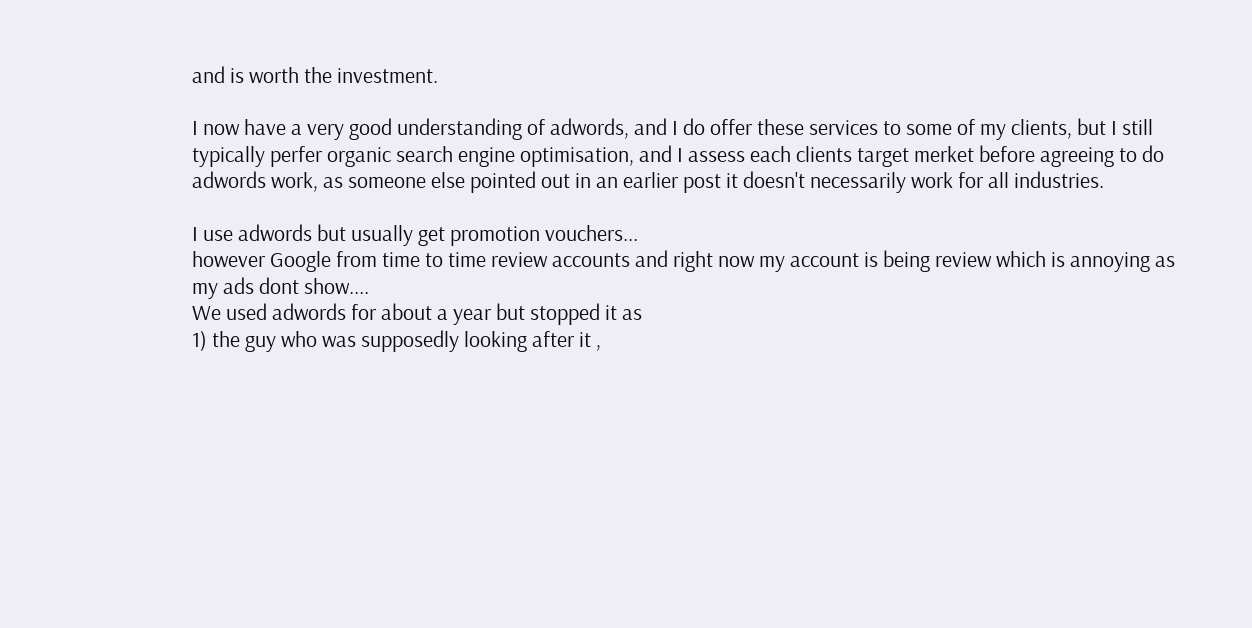and is worth the investment.

I now have a very good understanding of adwords, and I do offer these services to some of my clients, but I still typically perfer organic search engine optimisation, and I assess each clients target merket before agreeing to do adwords work, as someone else pointed out in an earlier post it doesn't necessarily work for all industries.

I use adwords but usually get promotion vouchers...
however Google from time to time review accounts and right now my account is being review which is annoying as my ads dont show....
We used adwords for about a year but stopped it as
1) the guy who was supposedly looking after it ,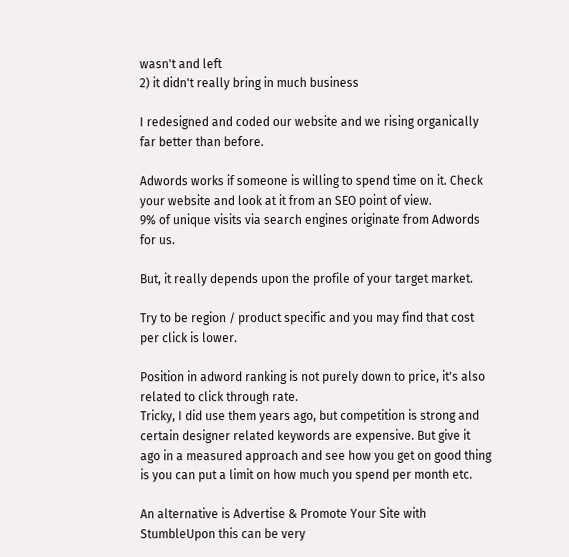wasn't and left
2) it didn't really bring in much business

I redesigned and coded our website and we rising organically far better than before.

Adwords works if someone is willing to spend time on it. Check your website and look at it from an SEO point of view.
9% of unique visits via search engines originate from Adwords for us.

But, it really depends upon the profile of your target market.

Try to be region / product specific and you may find that cost per click is lower.

Position in adword ranking is not purely down to price, it's also related to click through rate.
Tricky, I did use them years ago, but competition is strong and certain designer related keywords are expensive. But give it ago in a measured approach and see how you get on good thing is you can put a limit on how much you spend per month etc.

An alternative is Advertise & Promote Your Site with StumbleUpon this can be very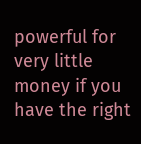powerful for very little money if you have the right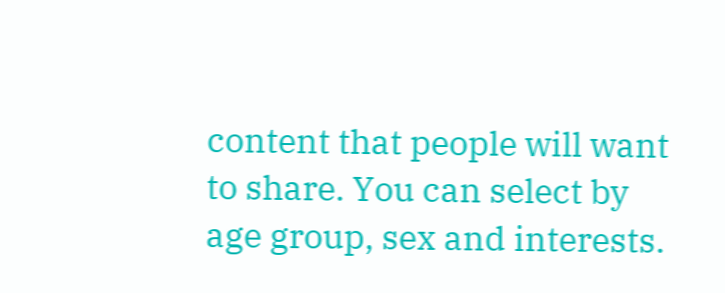content that people will want to share. You can select by age group, sex and interests.